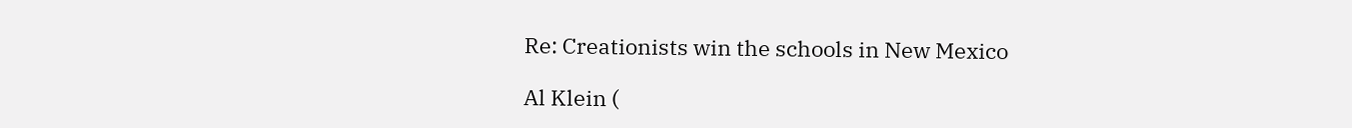Re: Creationists win the schools in New Mexico

Al Klein (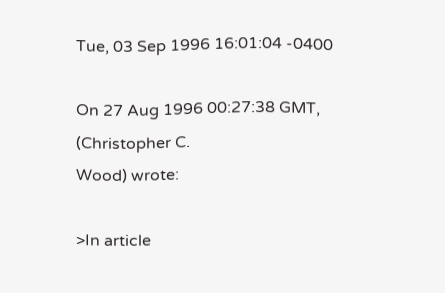Tue, 03 Sep 1996 16:01:04 -0400

On 27 Aug 1996 00:27:38 GMT, (Christopher C.
Wood) wrote:

>In article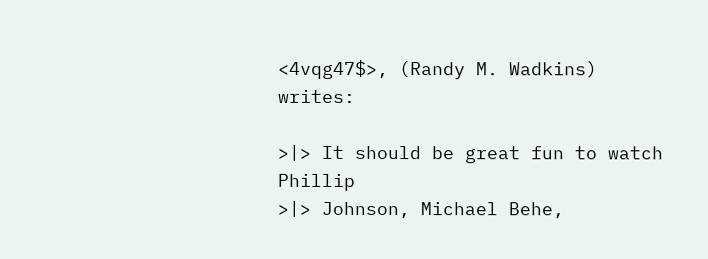<4vqg47$>, (Randy M. Wadkins) writes:

>|> It should be great fun to watch Phillip
>|> Johnson, Michael Behe,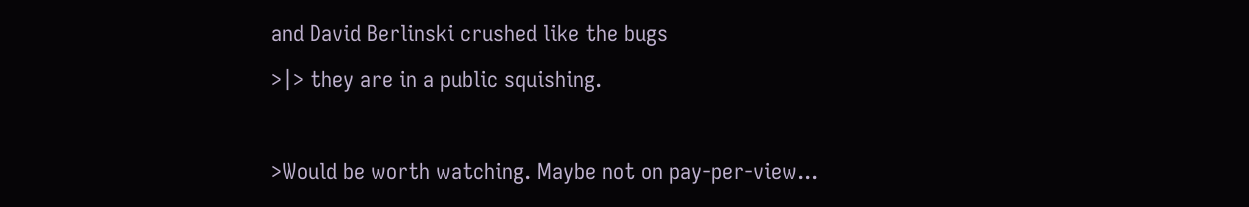and David Berlinski crushed like the bugs
>|> they are in a public squishing.

>Would be worth watching. Maybe not on pay-per-view...